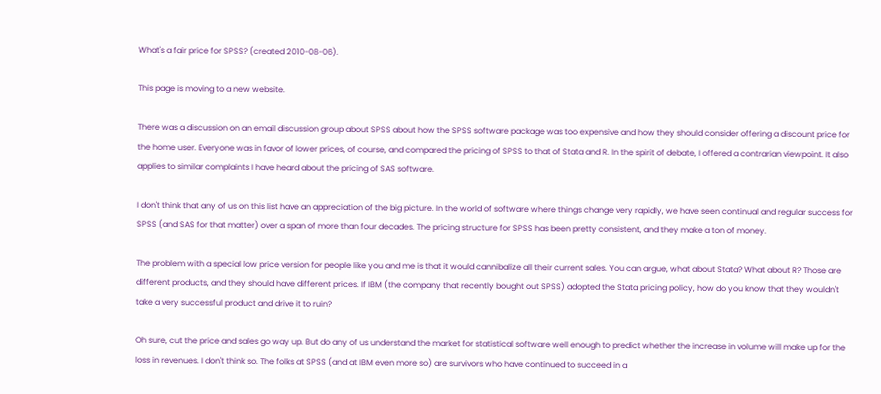What's a fair price for SPSS? (created 2010-08-06).

This page is moving to a new website.

There was a discussion on an email discussion group about SPSS about how the SPSS software package was too expensive and how they should consider offering a discount price for the home user. Everyone was in favor of lower prices, of course, and compared the pricing of SPSS to that of Stata and R. In the spirit of debate, I offered a contrarian viewpoint. It also applies to similar complaints I have heard about the pricing of SAS software.

I don't think that any of us on this list have an appreciation of the big picture. In the world of software where things change very rapidly, we have seen continual and regular success for SPSS (and SAS for that matter) over a span of more than four decades. The pricing structure for SPSS has been pretty consistent, and they make a ton of money.

The problem with a special low price version for people like you and me is that it would cannibalize all their current sales. You can argue, what about Stata? What about R? Those are different products, and they should have different prices. If IBM (the company that recently bought out SPSS) adopted the Stata pricing policy, how do you know that they wouldn't take a very successful product and drive it to ruin?

Oh sure, cut the price and sales go way up. But do any of us understand the market for statistical software well enough to predict whether the increase in volume will make up for the loss in revenues. I don't think so. The folks at SPSS (and at IBM even more so) are survivors who have continued to succeed in a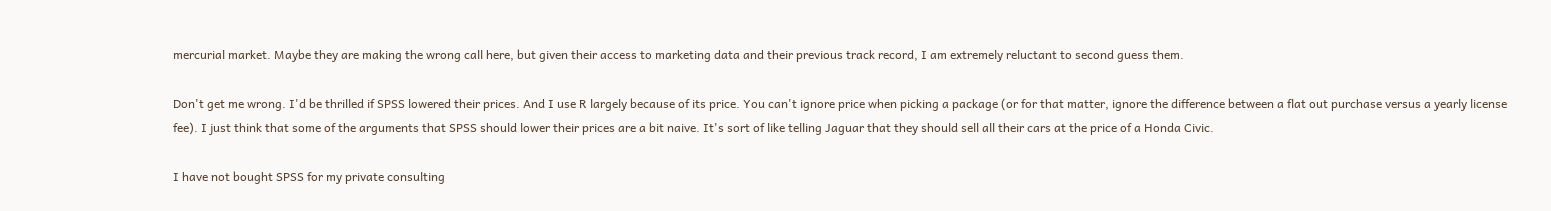mercurial market. Maybe they are making the wrong call here, but given their access to marketing data and their previous track record, I am extremely reluctant to second guess them.

Don't get me wrong. I'd be thrilled if SPSS lowered their prices. And I use R largely because of its price. You can't ignore price when picking a package (or for that matter, ignore the difference between a flat out purchase versus a yearly license fee). I just think that some of the arguments that SPSS should lower their prices are a bit naive. It's sort of like telling Jaguar that they should sell all their cars at the price of a Honda Civic.

I have not bought SPSS for my private consulting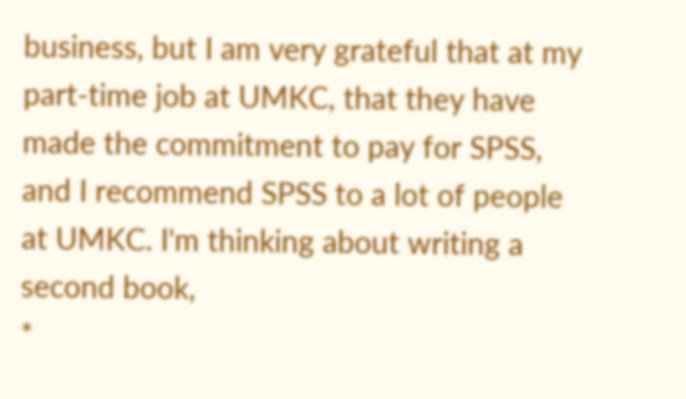business, but I am very grateful that at my part-time job at UMKC, that they have made the commitment to pay for SPSS, and I recommend SPSS to a lot of people at UMKC. I'm thinking about writing a second book,
*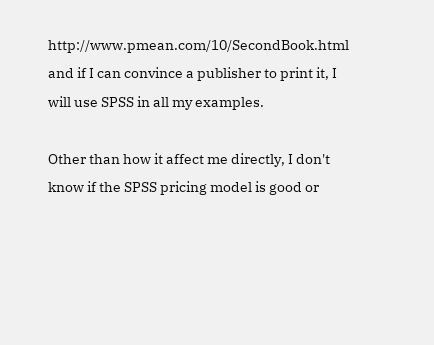http://www.pmean.com/10/SecondBook.html
and if I can convince a publisher to print it, I will use SPSS in all my examples.

Other than how it affect me directly, I don't know if the SPSS pricing model is good or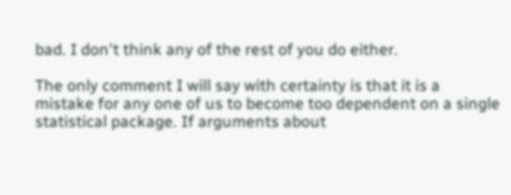bad. I don't think any of the rest of you do either.

The only comment I will say with certainty is that it is a mistake for any one of us to become too dependent on a single statistical package. If arguments about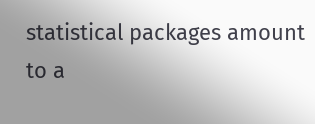statistical packages amount to a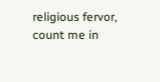religious fervor, count me in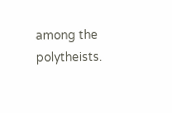among the polytheists.